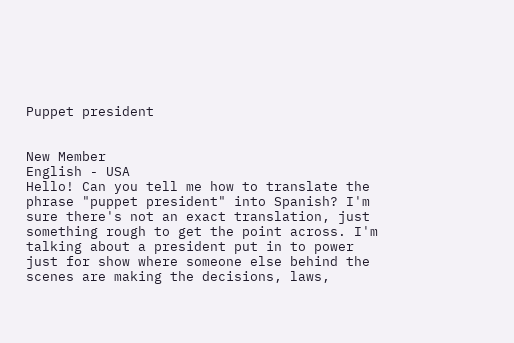Puppet president


New Member
English - USA
Hello! Can you tell me how to translate the phrase "puppet president" into Spanish? I'm sure there's not an exact translation, just something rough to get the point across. I'm talking about a president put in to power just for show where someone else behind the scenes are making the decisions, laws,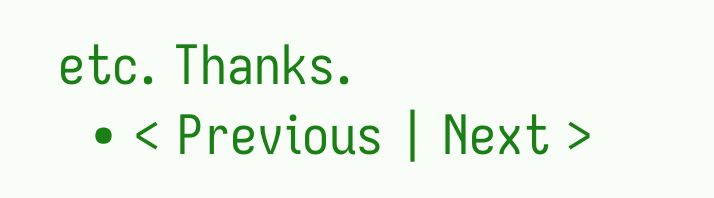etc. Thanks.
  • < Previous | Next >